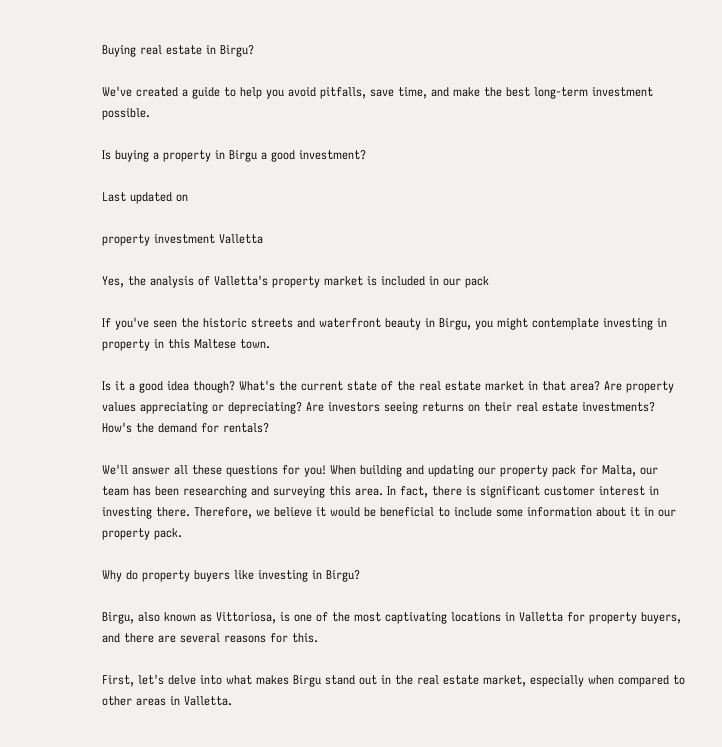Buying real estate in Birgu?

We've created a guide to help you avoid pitfalls, save time, and make the best long-term investment possible.

Is buying a property in Birgu a good investment?

Last updated on

property investment Valletta

Yes, the analysis of Valletta's property market is included in our pack

If you've seen the historic streets and waterfront beauty in Birgu, you might contemplate investing in property in this Maltese town.

Is it a good idea though? What's the current state of the real estate market in that area? Are property values appreciating or depreciating? Are investors seeing returns on their real estate investments? How's the demand for rentals?

We'll answer all these questions for you! When building and updating our property pack for Malta, our team has been researching and surveying this area. In fact, there is significant customer interest in investing there. Therefore, we believe it would be beneficial to include some information about it in our property pack.

Why do property buyers like investing in Birgu?

Birgu, also known as Vittoriosa, is one of the most captivating locations in Valletta for property buyers, and there are several reasons for this.

First, let's delve into what makes Birgu stand out in the real estate market, especially when compared to other areas in Valletta.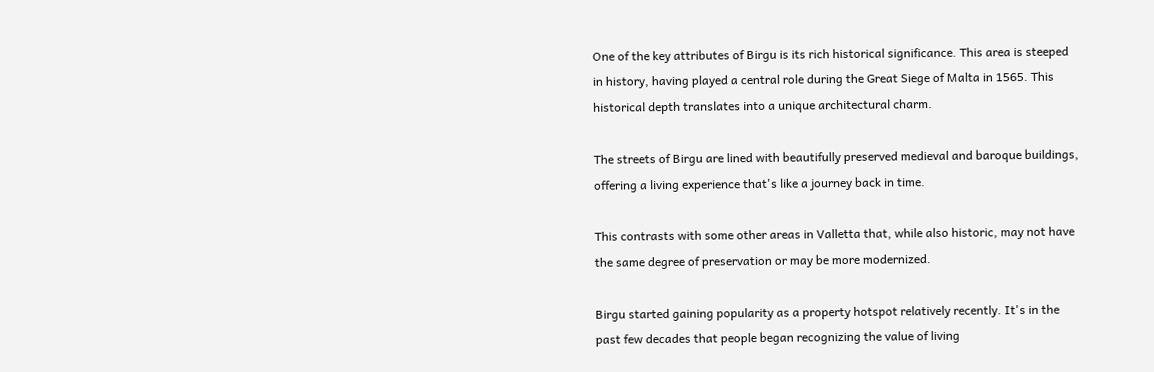One of the key attributes of Birgu is its rich historical significance. This area is steeped in history, having played a central role during the Great Siege of Malta in 1565. This historical depth translates into a unique architectural charm.

The streets of Birgu are lined with beautifully preserved medieval and baroque buildings, offering a living experience that's like a journey back in time.

This contrasts with some other areas in Valletta that, while also historic, may not have the same degree of preservation or may be more modernized.

Birgu started gaining popularity as a property hotspot relatively recently. It's in the past few decades that people began recognizing the value of living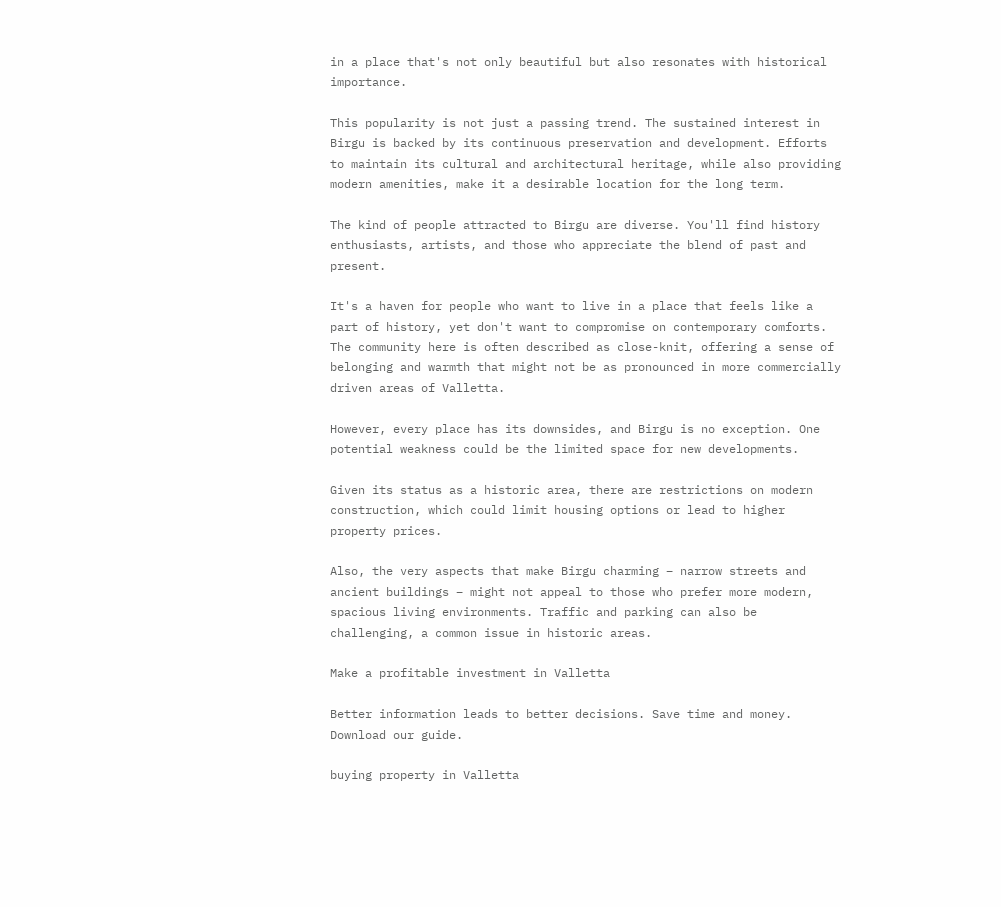in a place that's not only beautiful but also resonates with historical importance.

This popularity is not just a passing trend. The sustained interest in Birgu is backed by its continuous preservation and development. Efforts to maintain its cultural and architectural heritage, while also providing modern amenities, make it a desirable location for the long term.

The kind of people attracted to Birgu are diverse. You'll find history enthusiasts, artists, and those who appreciate the blend of past and present.

It's a haven for people who want to live in a place that feels like a part of history, yet don't want to compromise on contemporary comforts. The community here is often described as close-knit, offering a sense of belonging and warmth that might not be as pronounced in more commercially driven areas of Valletta.

However, every place has its downsides, and Birgu is no exception. One potential weakness could be the limited space for new developments.

Given its status as a historic area, there are restrictions on modern construction, which could limit housing options or lead to higher property prices.

Also, the very aspects that make Birgu charming – narrow streets and ancient buildings – might not appeal to those who prefer more modern, spacious living environments. Traffic and parking can also be challenging, a common issue in historic areas.

Make a profitable investment in Valletta

Better information leads to better decisions. Save time and money. Download our guide.

buying property in Valletta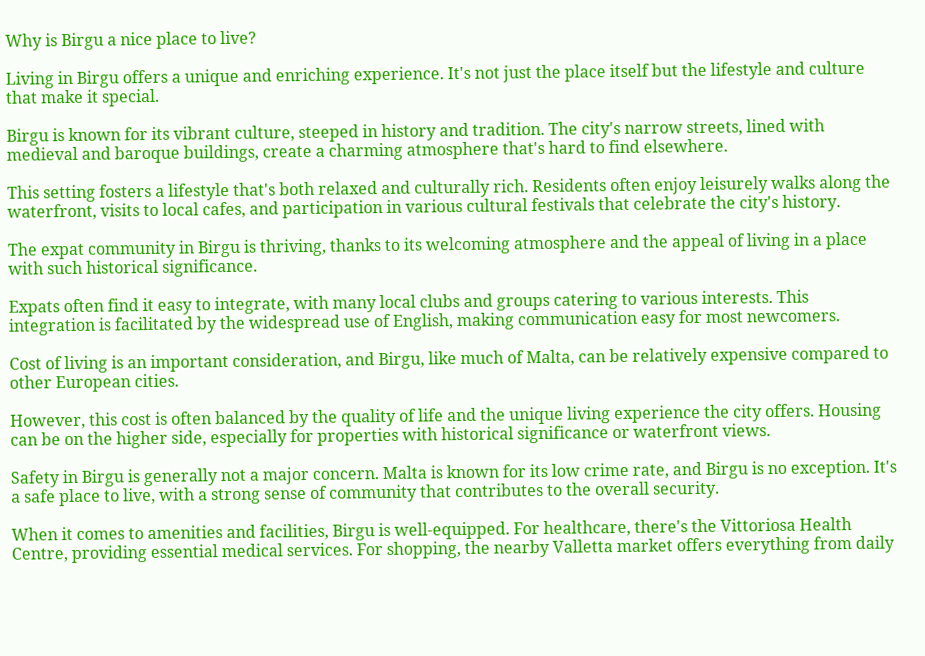Why is Birgu a nice place to live?

Living in Birgu offers a unique and enriching experience. It's not just the place itself but the lifestyle and culture that make it special.

Birgu is known for its vibrant culture, steeped in history and tradition. The city's narrow streets, lined with medieval and baroque buildings, create a charming atmosphere that's hard to find elsewhere.

This setting fosters a lifestyle that's both relaxed and culturally rich. Residents often enjoy leisurely walks along the waterfront, visits to local cafes, and participation in various cultural festivals that celebrate the city's history.

The expat community in Birgu is thriving, thanks to its welcoming atmosphere and the appeal of living in a place with such historical significance.

Expats often find it easy to integrate, with many local clubs and groups catering to various interests. This integration is facilitated by the widespread use of English, making communication easy for most newcomers.

Cost of living is an important consideration, and Birgu, like much of Malta, can be relatively expensive compared to other European cities.

However, this cost is often balanced by the quality of life and the unique living experience the city offers. Housing can be on the higher side, especially for properties with historical significance or waterfront views.

Safety in Birgu is generally not a major concern. Malta is known for its low crime rate, and Birgu is no exception. It's a safe place to live, with a strong sense of community that contributes to the overall security.

When it comes to amenities and facilities, Birgu is well-equipped. For healthcare, there's the Vittoriosa Health Centre, providing essential medical services. For shopping, the nearby Valletta market offers everything from daily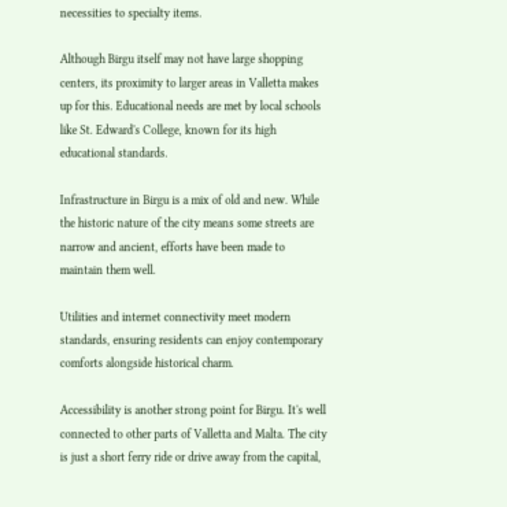necessities to specialty items.

Although Birgu itself may not have large shopping centers, its proximity to larger areas in Valletta makes up for this. Educational needs are met by local schools like St. Edward's College, known for its high educational standards.

Infrastructure in Birgu is a mix of old and new. While the historic nature of the city means some streets are narrow and ancient, efforts have been made to maintain them well.

Utilities and internet connectivity meet modern standards, ensuring residents can enjoy contemporary comforts alongside historical charm.

Accessibility is another strong point for Birgu. It's well connected to other parts of Valletta and Malta. The city is just a short ferry ride or drive away from the capital,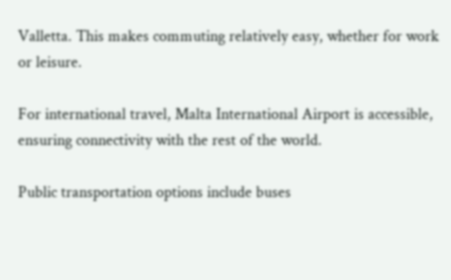Valletta. This makes commuting relatively easy, whether for work or leisure.

For international travel, Malta International Airport is accessible, ensuring connectivity with the rest of the world.

Public transportation options include buses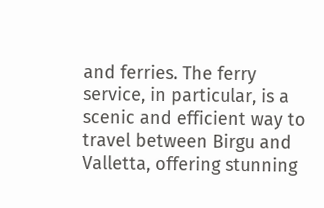and ferries. The ferry service, in particular, is a scenic and efficient way to travel between Birgu and Valletta, offering stunning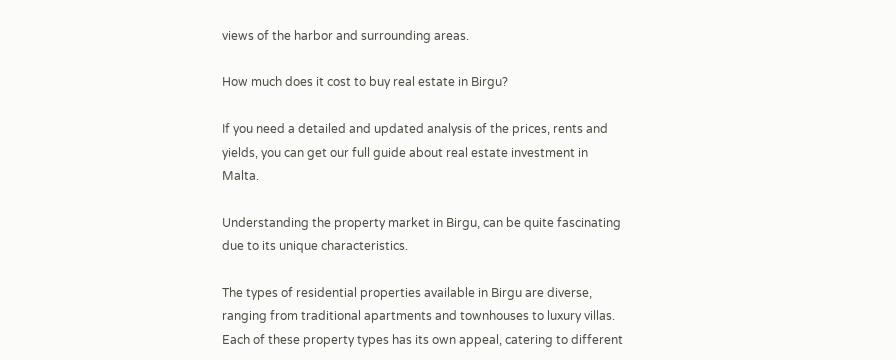views of the harbor and surrounding areas.

How much does it cost to buy real estate in Birgu?

If you need a detailed and updated analysis of the prices, rents and yields, you can get our full guide about real estate investment in Malta.

Understanding the property market in Birgu, can be quite fascinating due to its unique characteristics.

The types of residential properties available in Birgu are diverse, ranging from traditional apartments and townhouses to luxury villas. Each of these property types has its own appeal, catering to different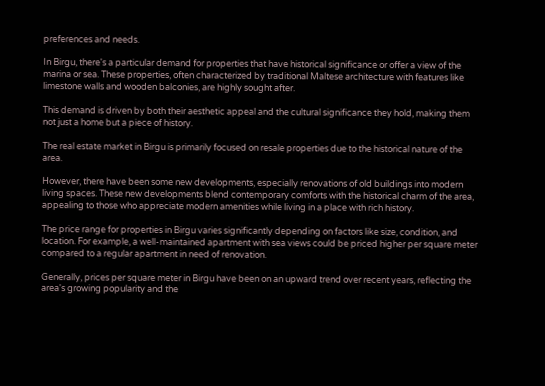preferences and needs.

In Birgu, there's a particular demand for properties that have historical significance or offer a view of the marina or sea. These properties, often characterized by traditional Maltese architecture with features like limestone walls and wooden balconies, are highly sought after.

This demand is driven by both their aesthetic appeal and the cultural significance they hold, making them not just a home but a piece of history.

The real estate market in Birgu is primarily focused on resale properties due to the historical nature of the area.

However, there have been some new developments, especially renovations of old buildings into modern living spaces. These new developments blend contemporary comforts with the historical charm of the area, appealing to those who appreciate modern amenities while living in a place with rich history.

The price range for properties in Birgu varies significantly depending on factors like size, condition, and location. For example, a well-maintained apartment with sea views could be priced higher per square meter compared to a regular apartment in need of renovation.

Generally, prices per square meter in Birgu have been on an upward trend over recent years, reflecting the area's growing popularity and the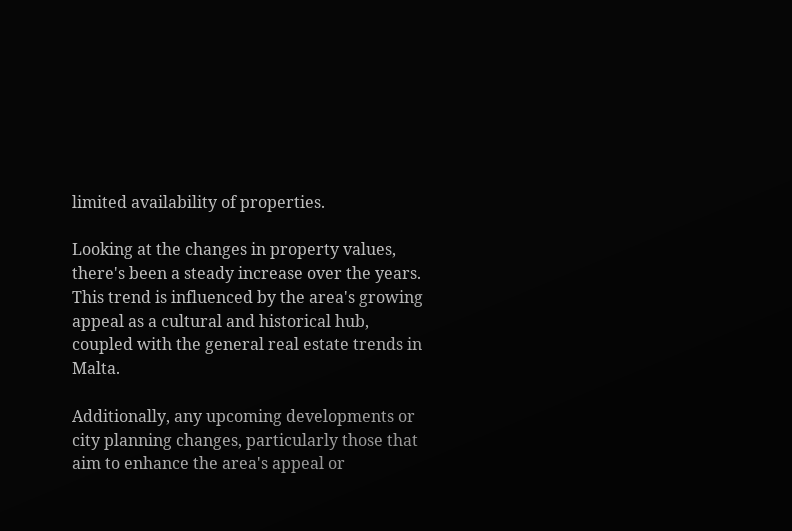limited availability of properties.

Looking at the changes in property values, there's been a steady increase over the years. This trend is influenced by the area's growing appeal as a cultural and historical hub, coupled with the general real estate trends in Malta.

Additionally, any upcoming developments or city planning changes, particularly those that aim to enhance the area's appeal or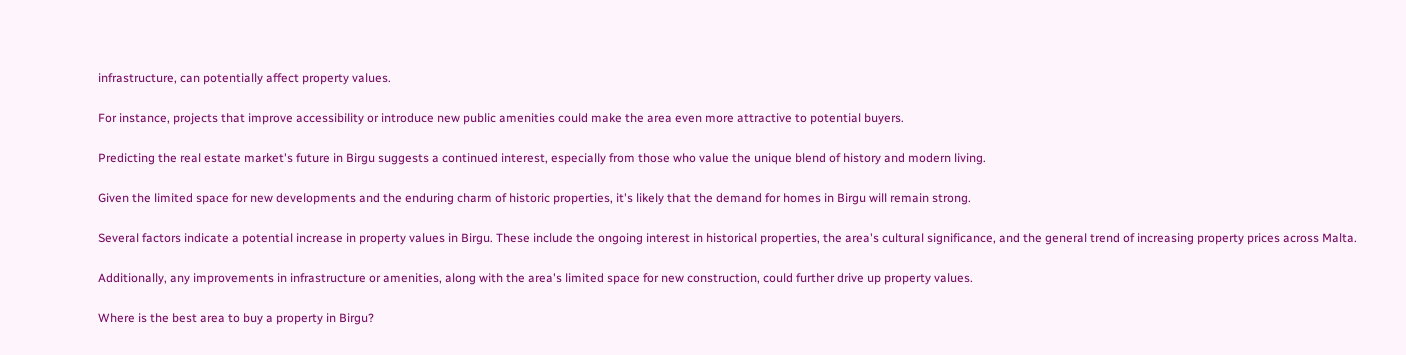infrastructure, can potentially affect property values.

For instance, projects that improve accessibility or introduce new public amenities could make the area even more attractive to potential buyers.

Predicting the real estate market's future in Birgu suggests a continued interest, especially from those who value the unique blend of history and modern living.

Given the limited space for new developments and the enduring charm of historic properties, it's likely that the demand for homes in Birgu will remain strong.

Several factors indicate a potential increase in property values in Birgu. These include the ongoing interest in historical properties, the area's cultural significance, and the general trend of increasing property prices across Malta.

Additionally, any improvements in infrastructure or amenities, along with the area's limited space for new construction, could further drive up property values.

Where is the best area to buy a property in Birgu?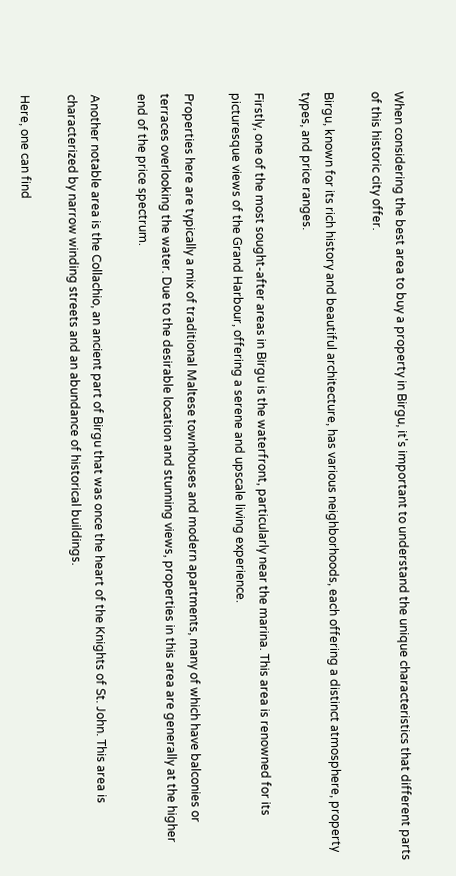When considering the best area to buy a property in Birgu, it's important to understand the unique characteristics that different parts of this historic city offer.

Birgu, known for its rich history and beautiful architecture, has various neighborhoods, each offering a distinct atmosphere, property types, and price ranges.

Firstly, one of the most sought-after areas in Birgu is the waterfront, particularly near the marina. This area is renowned for its picturesque views of the Grand Harbour, offering a serene and upscale living experience.

Properties here are typically a mix of traditional Maltese townhouses and modern apartments, many of which have balconies or terraces overlooking the water. Due to the desirable location and stunning views, properties in this area are generally at the higher end of the price spectrum.

Another notable area is the Collachio, an ancient part of Birgu that was once the heart of the Knights of St. John. This area is characterized by narrow winding streets and an abundance of historical buildings.

Here, one can find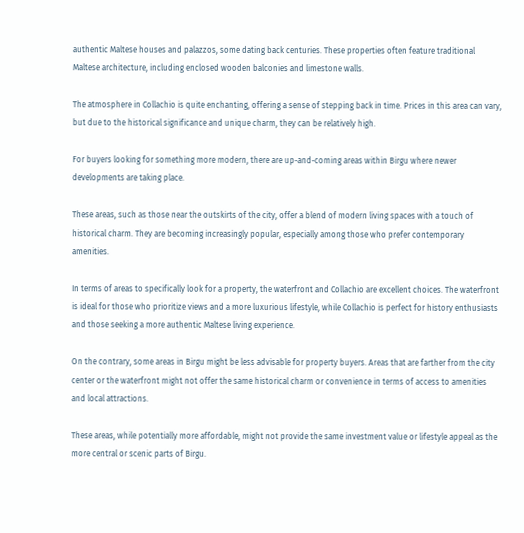authentic Maltese houses and palazzos, some dating back centuries. These properties often feature traditional Maltese architecture, including enclosed wooden balconies and limestone walls.

The atmosphere in Collachio is quite enchanting, offering a sense of stepping back in time. Prices in this area can vary, but due to the historical significance and unique charm, they can be relatively high.

For buyers looking for something more modern, there are up-and-coming areas within Birgu where newer developments are taking place.

These areas, such as those near the outskirts of the city, offer a blend of modern living spaces with a touch of historical charm. They are becoming increasingly popular, especially among those who prefer contemporary amenities.

In terms of areas to specifically look for a property, the waterfront and Collachio are excellent choices. The waterfront is ideal for those who prioritize views and a more luxurious lifestyle, while Collachio is perfect for history enthusiasts and those seeking a more authentic Maltese living experience.

On the contrary, some areas in Birgu might be less advisable for property buyers. Areas that are farther from the city center or the waterfront might not offer the same historical charm or convenience in terms of access to amenities and local attractions.

These areas, while potentially more affordable, might not provide the same investment value or lifestyle appeal as the more central or scenic parts of Birgu.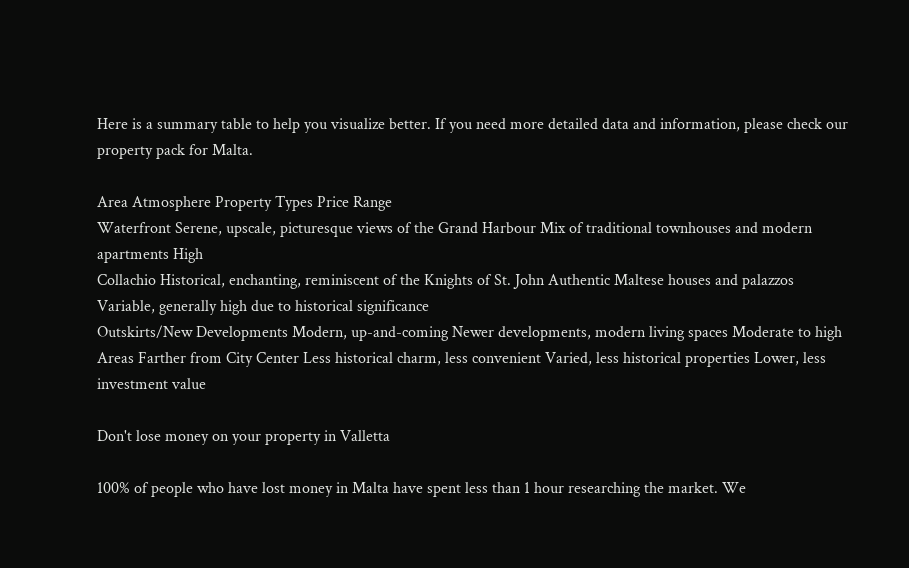Here is a summary table to help you visualize better. If you need more detailed data and information, please check our property pack for Malta.

Area Atmosphere Property Types Price Range
Waterfront Serene, upscale, picturesque views of the Grand Harbour Mix of traditional townhouses and modern apartments High
Collachio Historical, enchanting, reminiscent of the Knights of St. John Authentic Maltese houses and palazzos Variable, generally high due to historical significance
Outskirts/New Developments Modern, up-and-coming Newer developments, modern living spaces Moderate to high
Areas Farther from City Center Less historical charm, less convenient Varied, less historical properties Lower, less investment value

Don't lose money on your property in Valletta

100% of people who have lost money in Malta have spent less than 1 hour researching the market. We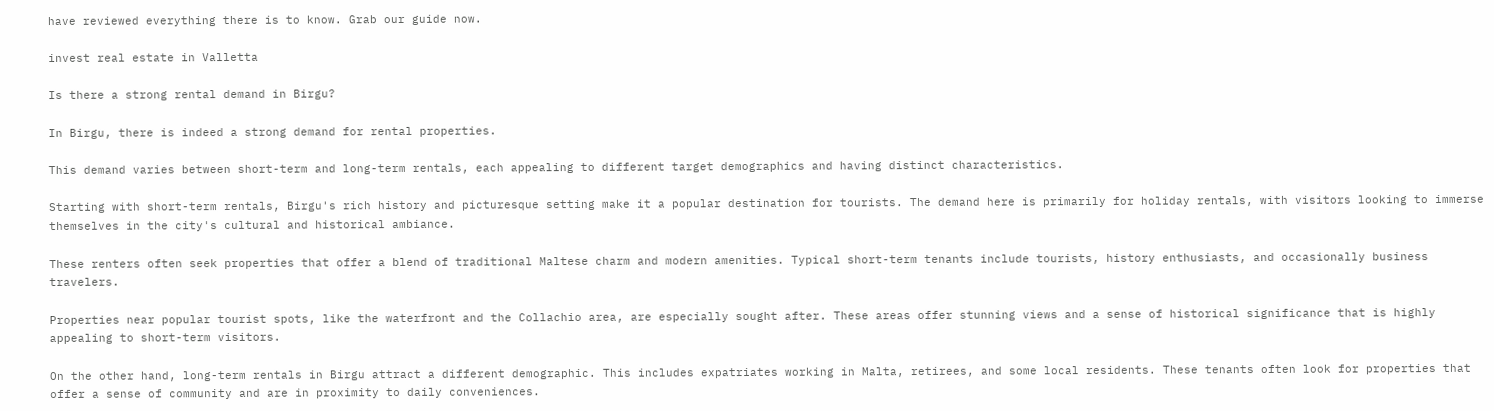have reviewed everything there is to know. Grab our guide now.

invest real estate in Valletta

Is there a strong rental demand in Birgu?

In Birgu, there is indeed a strong demand for rental properties.

This demand varies between short-term and long-term rentals, each appealing to different target demographics and having distinct characteristics.

Starting with short-term rentals, Birgu's rich history and picturesque setting make it a popular destination for tourists. The demand here is primarily for holiday rentals, with visitors looking to immerse themselves in the city's cultural and historical ambiance.

These renters often seek properties that offer a blend of traditional Maltese charm and modern amenities. Typical short-term tenants include tourists, history enthusiasts, and occasionally business travelers.

Properties near popular tourist spots, like the waterfront and the Collachio area, are especially sought after. These areas offer stunning views and a sense of historical significance that is highly appealing to short-term visitors.

On the other hand, long-term rentals in Birgu attract a different demographic. This includes expatriates working in Malta, retirees, and some local residents. These tenants often look for properties that offer a sense of community and are in proximity to daily conveniences.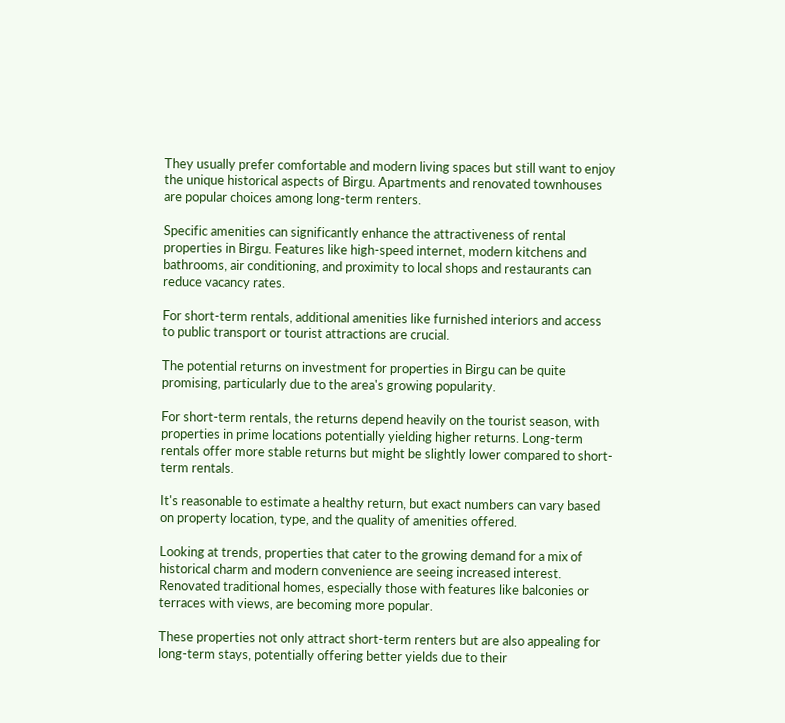They usually prefer comfortable and modern living spaces but still want to enjoy the unique historical aspects of Birgu. Apartments and renovated townhouses are popular choices among long-term renters.

Specific amenities can significantly enhance the attractiveness of rental properties in Birgu. Features like high-speed internet, modern kitchens and bathrooms, air conditioning, and proximity to local shops and restaurants can reduce vacancy rates.

For short-term rentals, additional amenities like furnished interiors and access to public transport or tourist attractions are crucial.

The potential returns on investment for properties in Birgu can be quite promising, particularly due to the area's growing popularity.

For short-term rentals, the returns depend heavily on the tourist season, with properties in prime locations potentially yielding higher returns. Long-term rentals offer more stable returns but might be slightly lower compared to short-term rentals.

It's reasonable to estimate a healthy return, but exact numbers can vary based on property location, type, and the quality of amenities offered.

Looking at trends, properties that cater to the growing demand for a mix of historical charm and modern convenience are seeing increased interest. Renovated traditional homes, especially those with features like balconies or terraces with views, are becoming more popular.

These properties not only attract short-term renters but are also appealing for long-term stays, potentially offering better yields due to their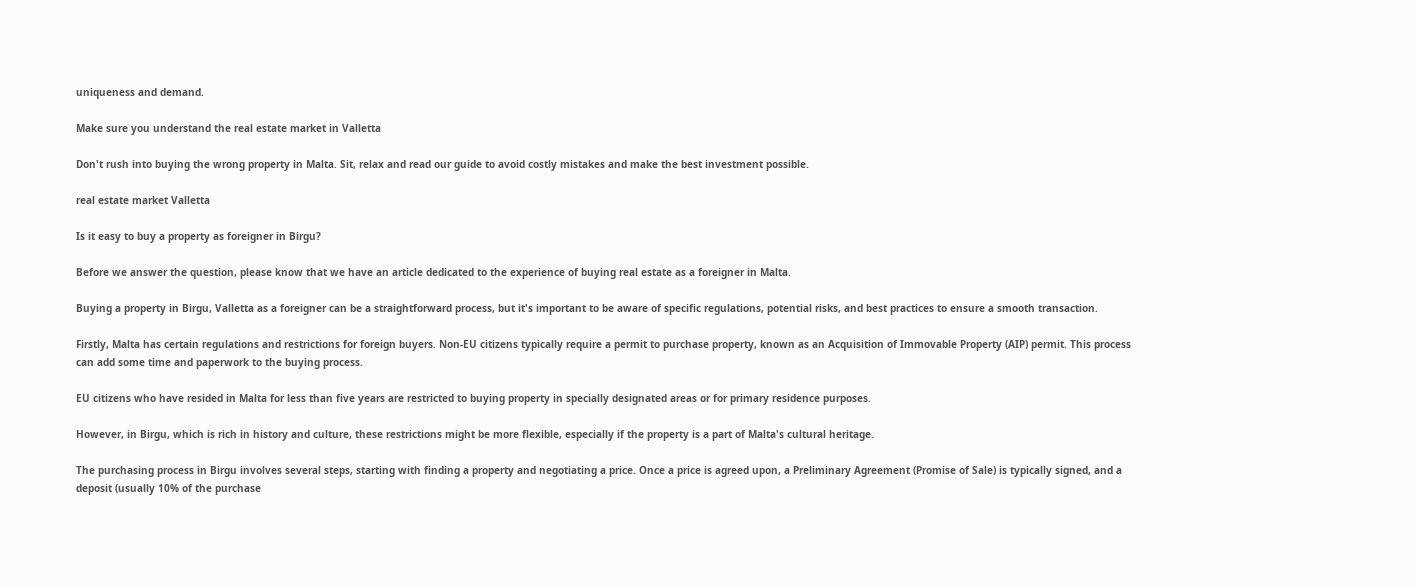uniqueness and demand.

Make sure you understand the real estate market in Valletta

Don't rush into buying the wrong property in Malta. Sit, relax and read our guide to avoid costly mistakes and make the best investment possible.

real estate market Valletta

Is it easy to buy a property as foreigner in Birgu?

Before we answer the question, please know that we have an article dedicated to the experience of buying real estate as a foreigner in Malta.

Buying a property in Birgu, Valletta as a foreigner can be a straightforward process, but it's important to be aware of specific regulations, potential risks, and best practices to ensure a smooth transaction.

Firstly, Malta has certain regulations and restrictions for foreign buyers. Non-EU citizens typically require a permit to purchase property, known as an Acquisition of Immovable Property (AIP) permit. This process can add some time and paperwork to the buying process.

EU citizens who have resided in Malta for less than five years are restricted to buying property in specially designated areas or for primary residence purposes.

However, in Birgu, which is rich in history and culture, these restrictions might be more flexible, especially if the property is a part of Malta's cultural heritage.

The purchasing process in Birgu involves several steps, starting with finding a property and negotiating a price. Once a price is agreed upon, a Preliminary Agreement (Promise of Sale) is typically signed, and a deposit (usually 10% of the purchase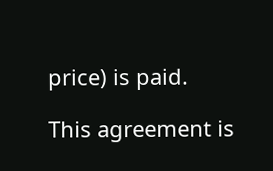price) is paid.

This agreement is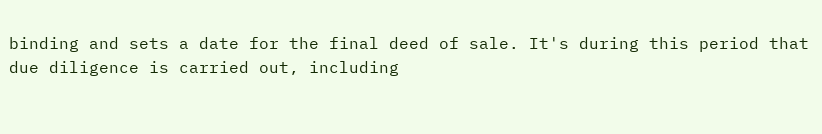binding and sets a date for the final deed of sale. It's during this period that due diligence is carried out, including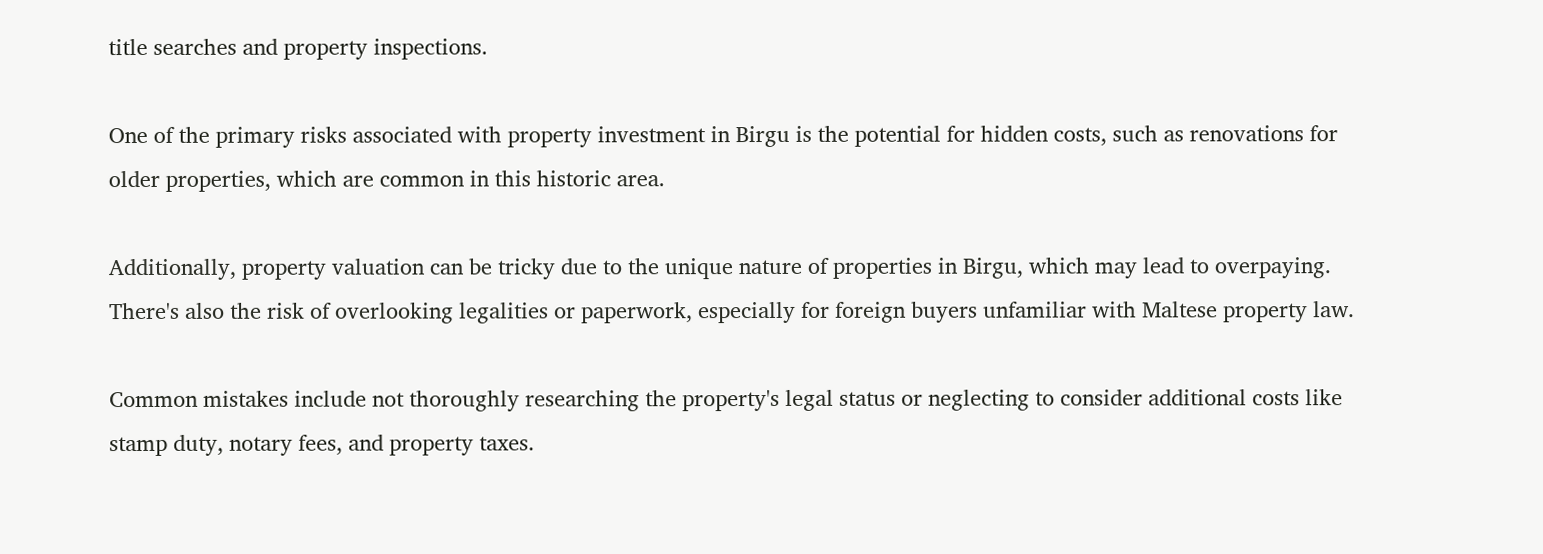title searches and property inspections.

One of the primary risks associated with property investment in Birgu is the potential for hidden costs, such as renovations for older properties, which are common in this historic area.

Additionally, property valuation can be tricky due to the unique nature of properties in Birgu, which may lead to overpaying. There's also the risk of overlooking legalities or paperwork, especially for foreign buyers unfamiliar with Maltese property law.

Common mistakes include not thoroughly researching the property's legal status or neglecting to consider additional costs like stamp duty, notary fees, and property taxes.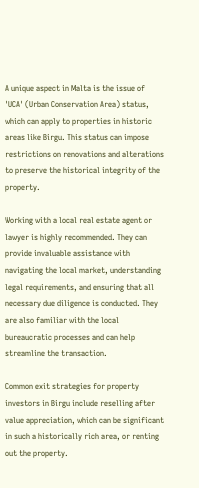A unique aspect in Malta is the issue of 'UCA' (Urban Conservation Area) status, which can apply to properties in historic areas like Birgu. This status can impose restrictions on renovations and alterations to preserve the historical integrity of the property.

Working with a local real estate agent or lawyer is highly recommended. They can provide invaluable assistance with navigating the local market, understanding legal requirements, and ensuring that all necessary due diligence is conducted. They are also familiar with the local bureaucratic processes and can help streamline the transaction.

Common exit strategies for property investors in Birgu include reselling after value appreciation, which can be significant in such a historically rich area, or renting out the property.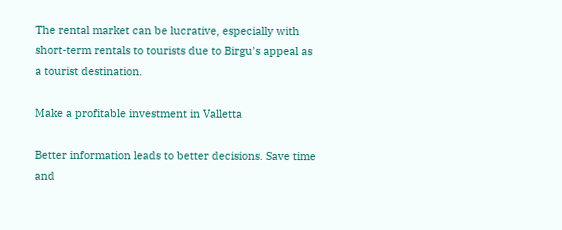The rental market can be lucrative, especially with short-term rentals to tourists due to Birgu's appeal as a tourist destination.

Make a profitable investment in Valletta

Better information leads to better decisions. Save time and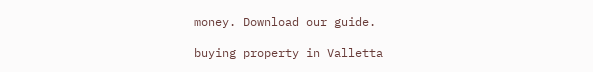money. Download our guide.

buying property in Valletta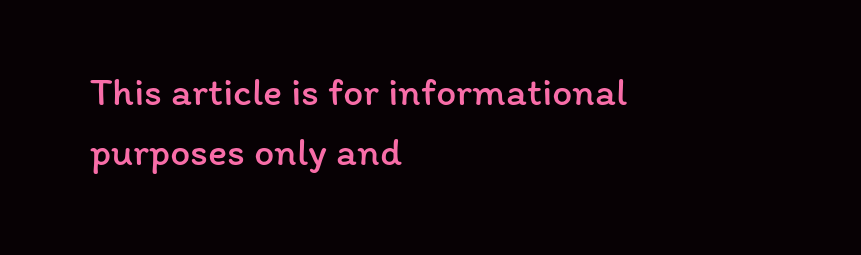This article is for informational purposes only and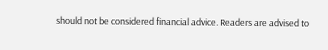should not be considered financial advice. Readers are advised to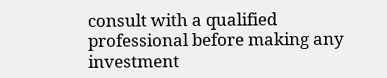consult with a qualified professional before making any investment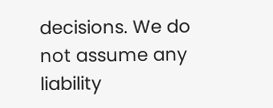decisions. We do not assume any liability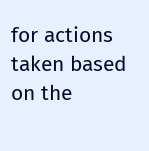for actions taken based on the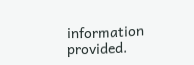information provided.